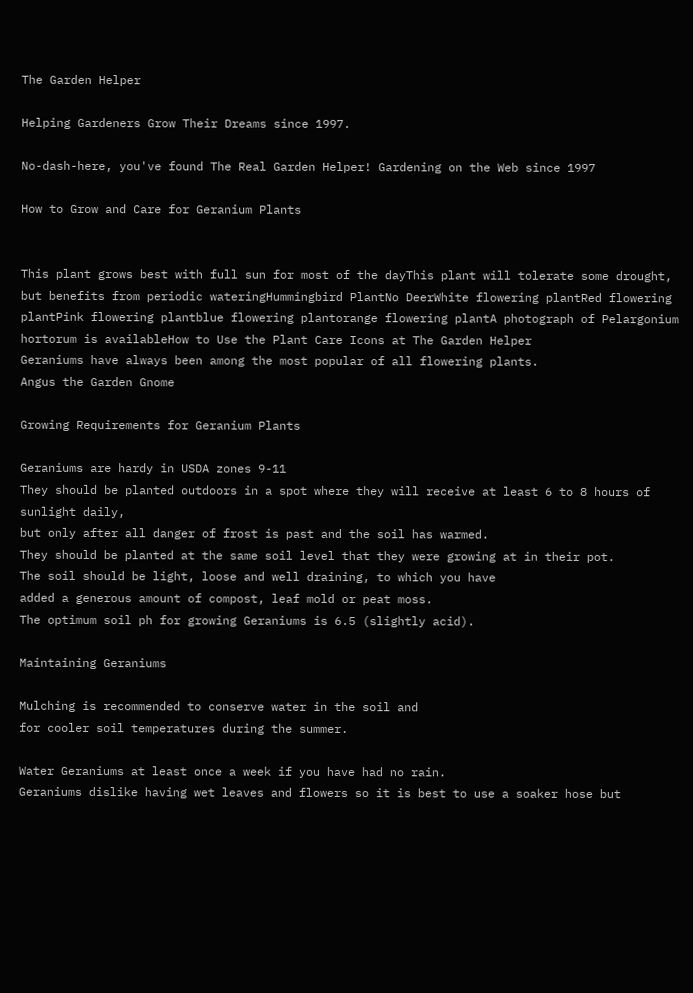The Garden Helper

Helping Gardeners Grow Their Dreams since 1997.

No-dash-here, you've found The Real Garden Helper! Gardening on the Web since 1997

How to Grow and Care for Geranium Plants


This plant grows best with full sun for most of the dayThis plant will tolerate some drought, but benefits from periodic wateringHummingbird PlantNo DeerWhite flowering plantRed flowering plantPink flowering plantblue flowering plantorange flowering plantA photograph of Pelargonium hortorum is availableHow to Use the Plant Care Icons at The Garden Helper
Geraniums have always been among the most popular of all flowering plants.
Angus the Garden Gnome

Growing Requirements for Geranium Plants

Geraniums are hardy in USDA zones 9-11
They should be planted outdoors in a spot where they will receive at least 6 to 8 hours of sunlight daily,
but only after all danger of frost is past and the soil has warmed.
They should be planted at the same soil level that they were growing at in their pot.
The soil should be light, loose and well draining, to which you have
added a generous amount of compost, leaf mold or peat moss.
The optimum soil ph for growing Geraniums is 6.5 (slightly acid).

Maintaining Geraniums

Mulching is recommended to conserve water in the soil and
for cooler soil temperatures during the summer.

Water Geraniums at least once a week if you have had no rain.
Geraniums dislike having wet leaves and flowers so it is best to use a soaker hose but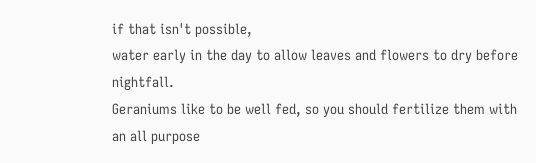if that isn't possible,
water early in the day to allow leaves and flowers to dry before nightfall.
Geraniums like to be well fed, so you should fertilize them with an all purpose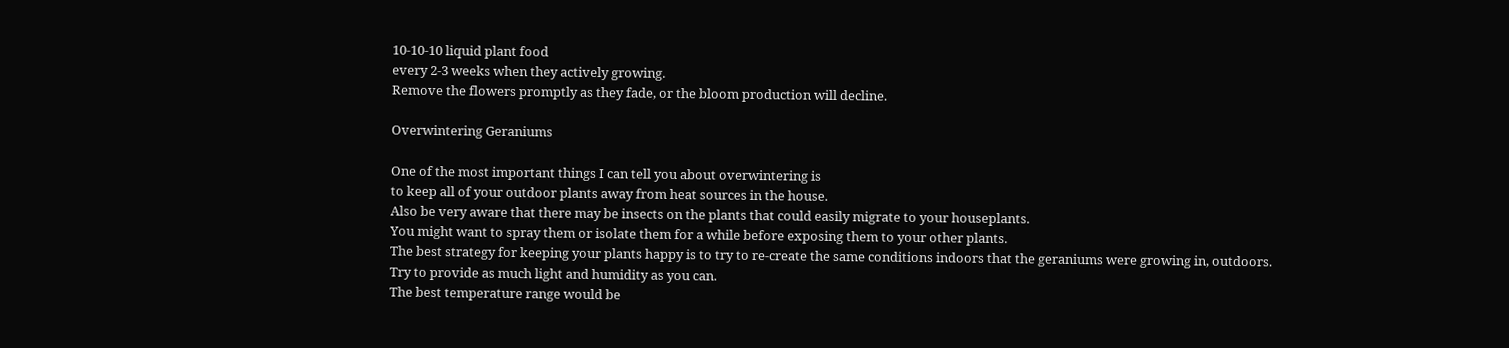10-10-10 liquid plant food
every 2-3 weeks when they actively growing.
Remove the flowers promptly as they fade, or the bloom production will decline.

Overwintering Geraniums

One of the most important things I can tell you about overwintering is
to keep all of your outdoor plants away from heat sources in the house.
Also be very aware that there may be insects on the plants that could easily migrate to your houseplants.
You might want to spray them or isolate them for a while before exposing them to your other plants.
The best strategy for keeping your plants happy is to try to re-create the same conditions indoors that the geraniums were growing in, outdoors.
Try to provide as much light and humidity as you can.
The best temperature range would be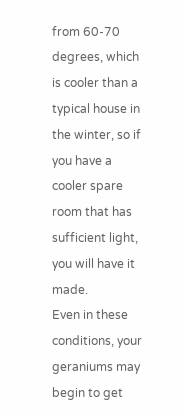from 60-70 degrees, which is cooler than a typical house in the winter, so if you have a cooler spare room that has sufficient light, you will have it made.
Even in these conditions, your geraniums may begin to get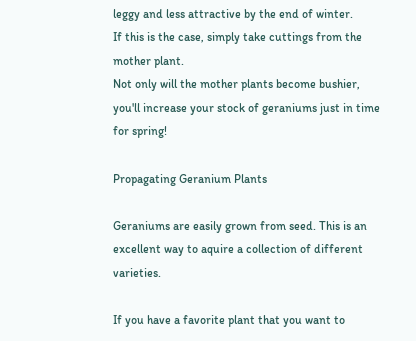leggy and less attractive by the end of winter.
If this is the case, simply take cuttings from the mother plant.
Not only will the mother plants become bushier, you'll increase your stock of geraniums just in time for spring!

Propagating Geranium Plants

Geraniums are easily grown from seed. This is an excellent way to aquire a collection of different varieties.

If you have a favorite plant that you want to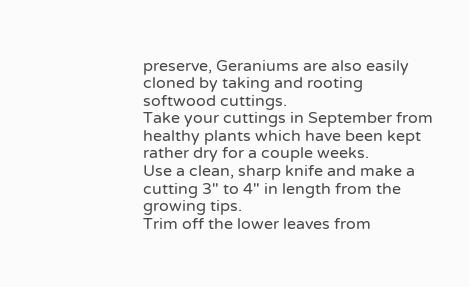preserve, Geraniums are also easily cloned by taking and rooting softwood cuttings.
Take your cuttings in September from healthy plants which have been kept rather dry for a couple weeks.
Use a clean, sharp knife and make a cutting 3" to 4" in length from the growing tips.
Trim off the lower leaves from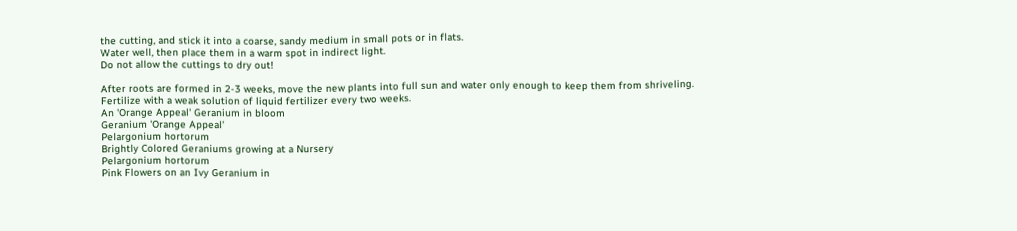the cutting, and stick it into a coarse, sandy medium in small pots or in flats.
Water well, then place them in a warm spot in indirect light.
Do not allow the cuttings to dry out!

After roots are formed in 2-3 weeks, move the new plants into full sun and water only enough to keep them from shriveling.
Fertilize with a weak solution of liquid fertilizer every two weeks.
An 'Orange Appeal' Geranium in bloom
Geranium 'Orange Appeal'
Pelargonium hortorum
Brightly Colored Geraniums growing at a Nursery
Pelargonium hortorum
Pink Flowers on an Ivy Geranium in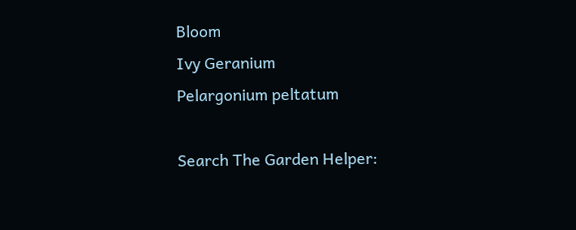Bloom
Ivy Geranium
Pelargonium peltatum

Search The Garden Helper: